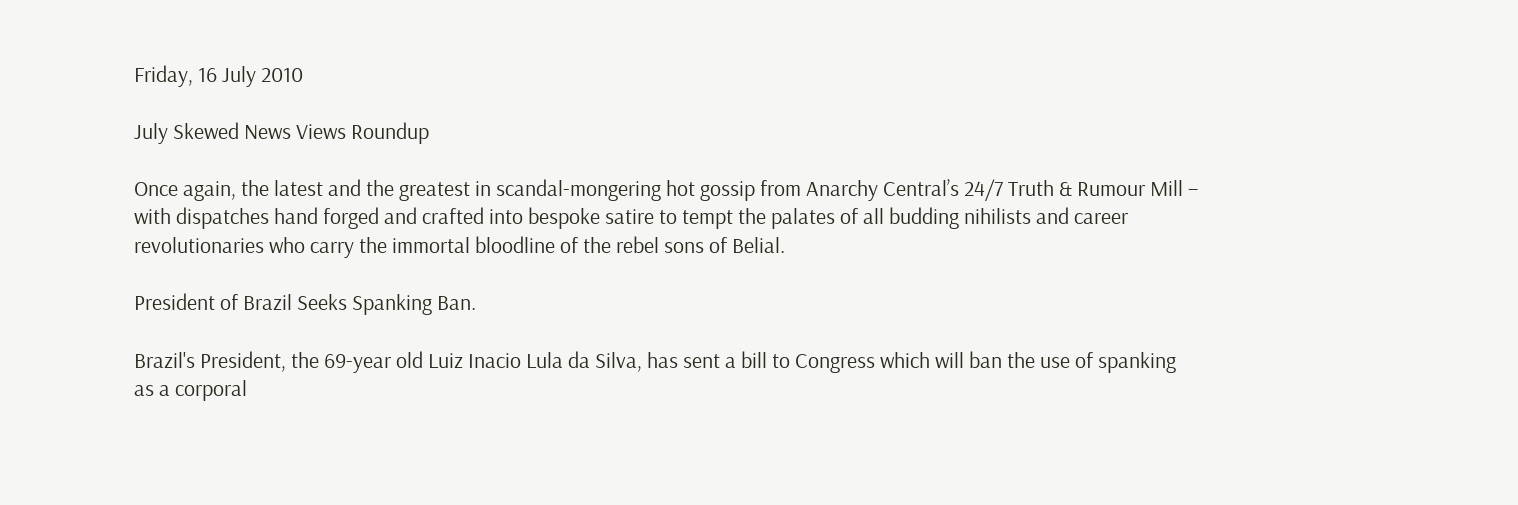Friday, 16 July 2010

July Skewed News Views Roundup

Once again, the latest and the greatest in scandal-mongering hot gossip from Anarchy Central’s 24/7 Truth & Rumour Mill – with dispatches hand forged and crafted into bespoke satire to tempt the palates of all budding nihilists and career revolutionaries who carry the immortal bloodline of the rebel sons of Belial.

President of Brazil Seeks Spanking Ban.

Brazil's President, the 69-year old Luiz Inacio Lula da Silva, has sent a bill to Congress which will ban the use of spanking as a corporal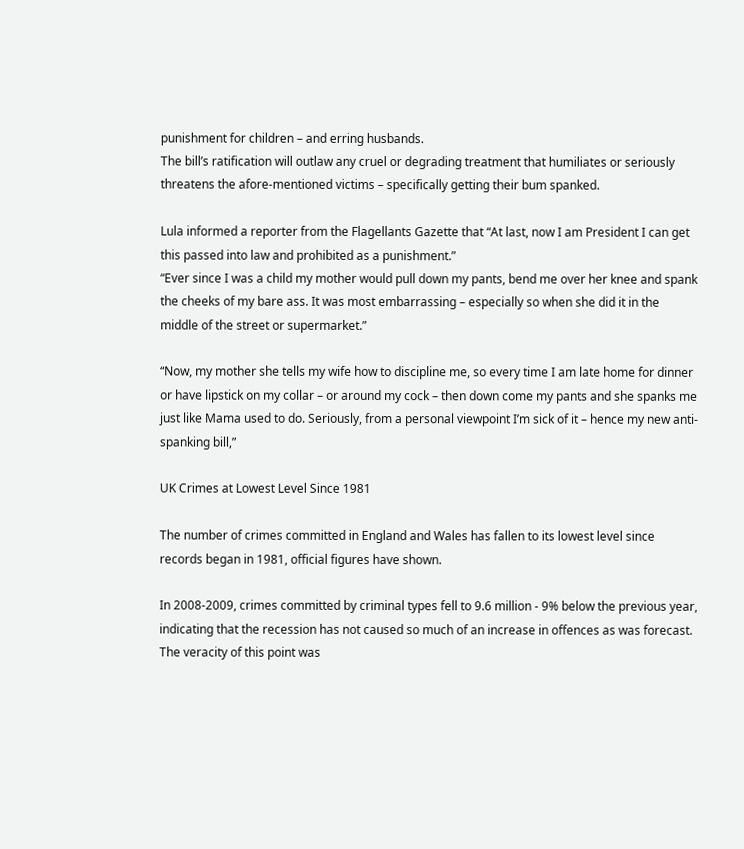punishment for children – and erring husbands.
The bill’s ratification will outlaw any cruel or degrading treatment that humiliates or seriously threatens the afore-mentioned victims – specifically getting their bum spanked.

Lula informed a reporter from the Flagellants Gazette that “At last, now I am President I can get this passed into law and prohibited as a punishment.”
“Ever since I was a child my mother would pull down my pants, bend me over her knee and spank the cheeks of my bare ass. It was most embarrassing – especially so when she did it in the middle of the street or supermarket.”

“Now, my mother she tells my wife how to discipline me, so every time I am late home for dinner or have lipstick on my collar – or around my cock – then down come my pants and she spanks me just like Mama used to do. Seriously, from a personal viewpoint I’m sick of it – hence my new anti-spanking bill,”

UK Crimes at Lowest Level Since 1981

The number of crimes committed in England and Wales has fallen to its lowest level since records began in 1981, official figures have shown.

In 2008-2009, crimes committed by criminal types fell to 9.6 million - 9% below the previous year, indicating that the recession has not caused so much of an increase in offences as was forecast. The veracity of this point was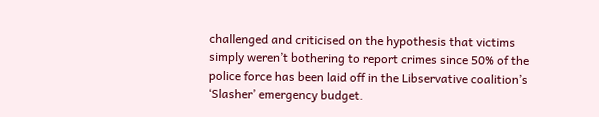challenged and criticised on the hypothesis that victims simply weren’t bothering to report crimes since 50% of the police force has been laid off in the Libservative coalition’s ‘Slasher’ emergency budget.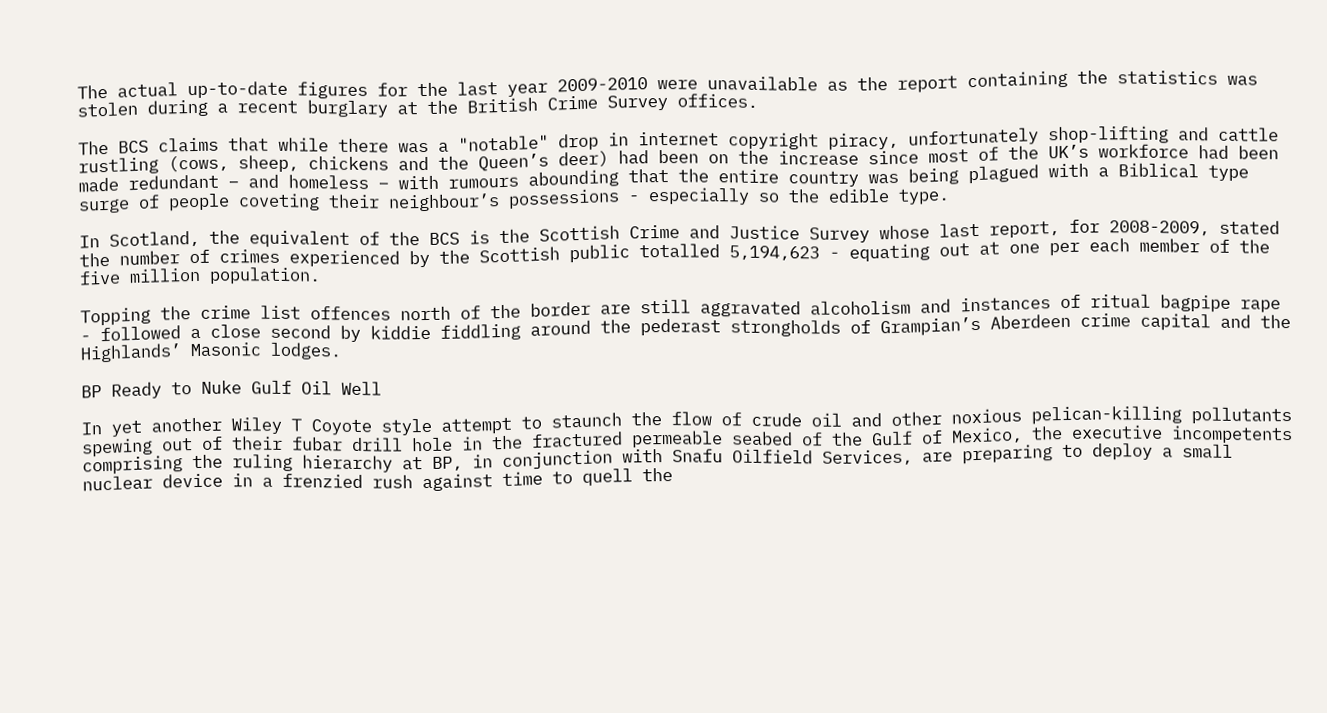The actual up-to-date figures for the last year 2009-2010 were unavailable as the report containing the statistics was stolen during a recent burglary at the British Crime Survey offices.

The BCS claims that while there was a "notable" drop in internet copyright piracy, unfortunately shop-lifting and cattle rustling (cows, sheep, chickens and the Queen’s deer) had been on the increase since most of the UK’s workforce had been made redundant – and homeless – with rumours abounding that the entire country was being plagued with a Biblical type surge of people coveting their neighbour’s possessions - especially so the edible type.

In Scotland, the equivalent of the BCS is the Scottish Crime and Justice Survey whose last report, for 2008-2009, stated the number of crimes experienced by the Scottish public totalled 5,194,623 - equating out at one per each member of the five million population.

Topping the crime list offences north of the border are still aggravated alcoholism and instances of ritual bagpipe rape - followed a close second by kiddie fiddling around the pederast strongholds of Grampian’s Aberdeen crime capital and the Highlands’ Masonic lodges.

BP Ready to Nuke Gulf Oil Well

In yet another Wiley T Coyote style attempt to staunch the flow of crude oil and other noxious pelican-killing pollutants spewing out of their fubar drill hole in the fractured permeable seabed of the Gulf of Mexico, the executive incompetents comprising the ruling hierarchy at BP, in conjunction with Snafu Oilfield Services, are preparing to deploy a small nuclear device in a frenzied rush against time to quell the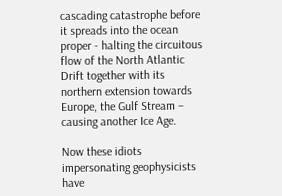cascading catastrophe before it spreads into the ocean proper - halting the circuitous flow of the North Atlantic Drift together with its northern extension towards Europe, the Gulf Stream – causing another Ice Age.

Now these idiots impersonating geophysicists have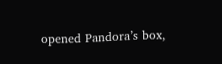opened Pandora’s box,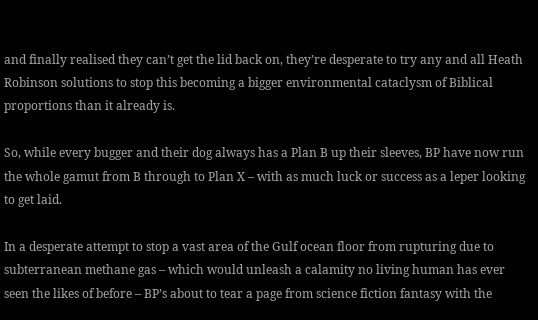and finally realised they can’t get the lid back on, they’re desperate to try any and all Heath Robinson solutions to stop this becoming a bigger environmental cataclysm of Biblical proportions than it already is.

So, while every bugger and their dog always has a Plan B up their sleeves, BP have now run the whole gamut from B through to Plan X – with as much luck or success as a leper looking to get laid.

In a desperate attempt to stop a vast area of the Gulf ocean floor from rupturing due to subterranean methane gas – which would unleash a calamity no living human has ever seen the likes of before – BP’s about to tear a page from science fiction fantasy with the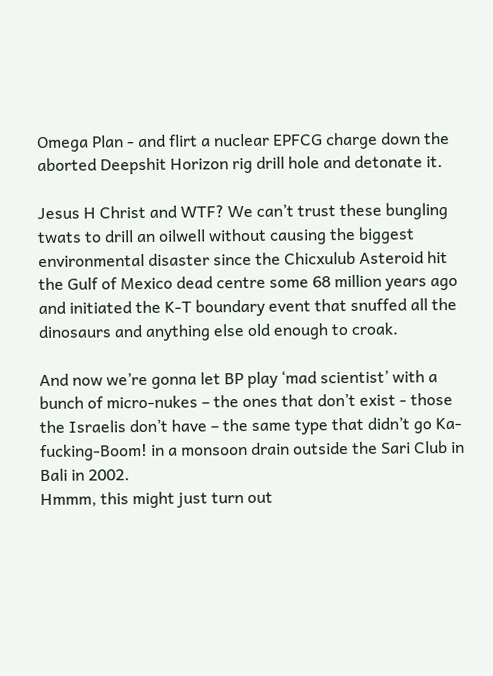Omega Plan - and flirt a nuclear EPFCG charge down the aborted Deepshit Horizon rig drill hole and detonate it.

Jesus H Christ and WTF? We can’t trust these bungling twats to drill an oilwell without causing the biggest environmental disaster since the Chicxulub Asteroid hit the Gulf of Mexico dead centre some 68 million years ago and initiated the K-T boundary event that snuffed all the dinosaurs and anything else old enough to croak.

And now we’re gonna let BP play ‘mad scientist’ with a bunch of micro-nukes – the ones that don’t exist - those the Israelis don’t have – the same type that didn’t go Ka-fucking-Boom! in a monsoon drain outside the Sari Club in Bali in 2002.
Hmmm, this might just turn out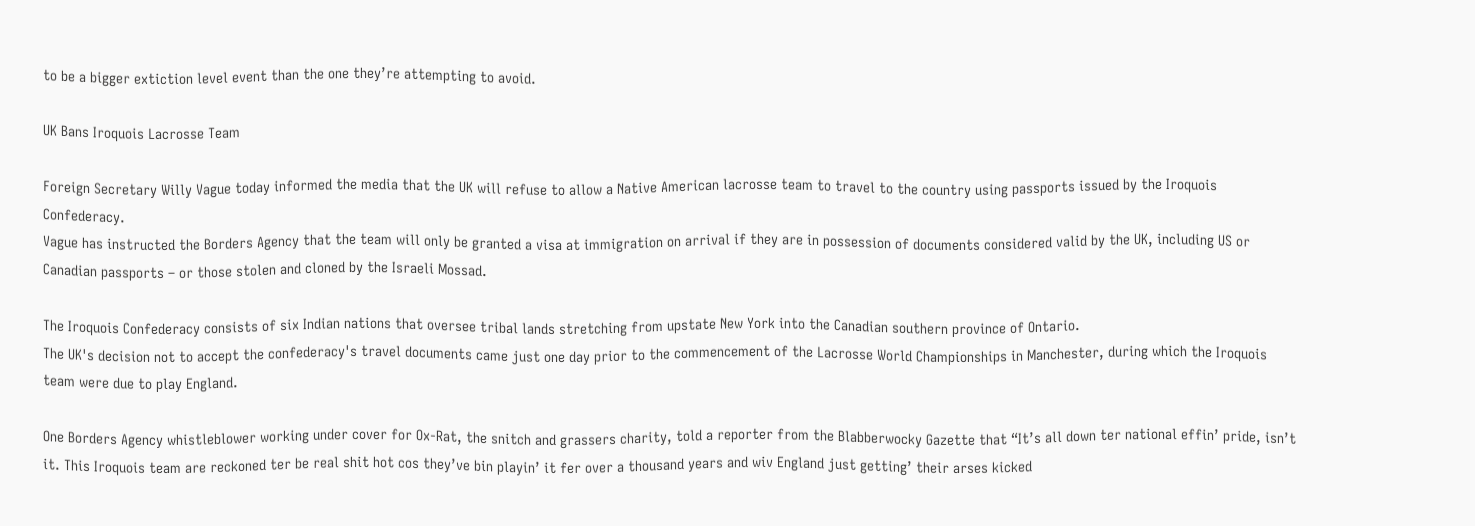to be a bigger extiction level event than the one they’re attempting to avoid.

UK Bans Iroquois Lacrosse Team

Foreign Secretary Willy Vague today informed the media that the UK will refuse to allow a Native American lacrosse team to travel to the country using passports issued by the Iroquois Confederacy.
Vague has instructed the Borders Agency that the team will only be granted a visa at immigration on arrival if they are in possession of documents considered valid by the UK, including US or Canadian passports – or those stolen and cloned by the Israeli Mossad.

The Iroquois Confederacy consists of six Indian nations that oversee tribal lands stretching from upstate New York into the Canadian southern province of Ontario.
The UK's decision not to accept the confederacy's travel documents came just one day prior to the commencement of the Lacrosse World Championships in Manchester, during which the Iroquois team were due to play England.

One Borders Agency whistleblower working under cover for Ox-Rat, the snitch and grassers charity, told a reporter from the Blabberwocky Gazette that “It’s all down ter national effin’ pride, isn’t it. This Iroquois team are reckoned ter be real shit hot cos they’ve bin playin’ it fer over a thousand years and wiv England just getting’ their arses kicked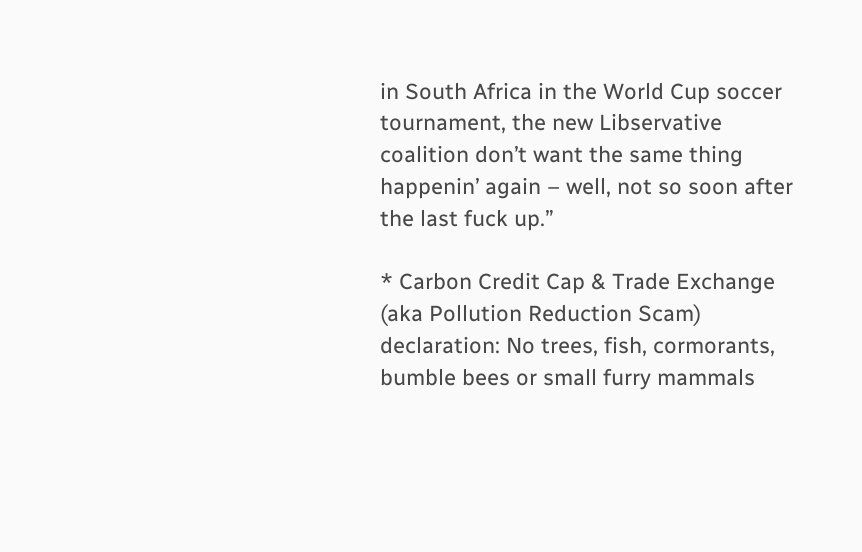in South Africa in the World Cup soccer tournament, the new Libservative coalition don’t want the same thing happenin’ again – well, not so soon after the last fuck up.”

* Carbon Credit Cap & Trade Exchange (aka Pollution Reduction Scam) declaration: No trees, fish, cormorants, bumble bees or small furry mammals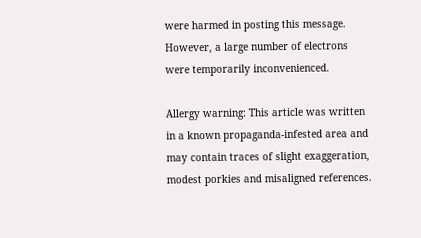were harmed in posting this message. However, a large number of electrons were temporarily inconvenienced.

Allergy warning: This article was written in a known propaganda-infested area and may contain traces of slight exaggeration, modest porkies and misaligned references.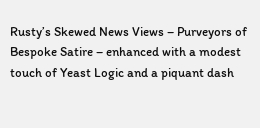Rusty’s Skewed News Views – Purveyors of Bespoke Satire – enhanced with a modest touch of Yeast Logic and a piquant dash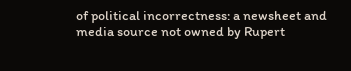of political incorrectness: a newsheet and media source not owned by Rupert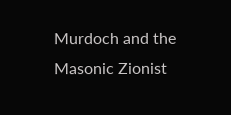Murdoch and the Masonic Zionist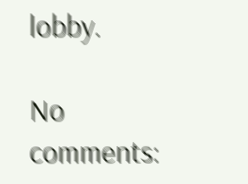lobby.

No comments: